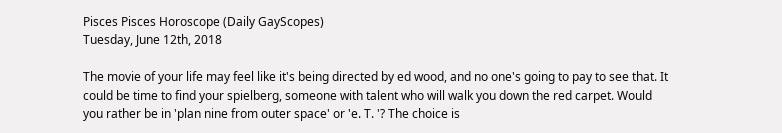Pisces Pisces Horoscope (Daily GayScopes)
Tuesday, June 12th, 2018

The movie of your life may feel like it's being directed by ed wood, and no one's going to pay to see that. It could be time to find your spielberg, someone with talent who will walk you down the red carpet. Would you rather be in 'plan nine from outer space' or 'e. T. '? The choice is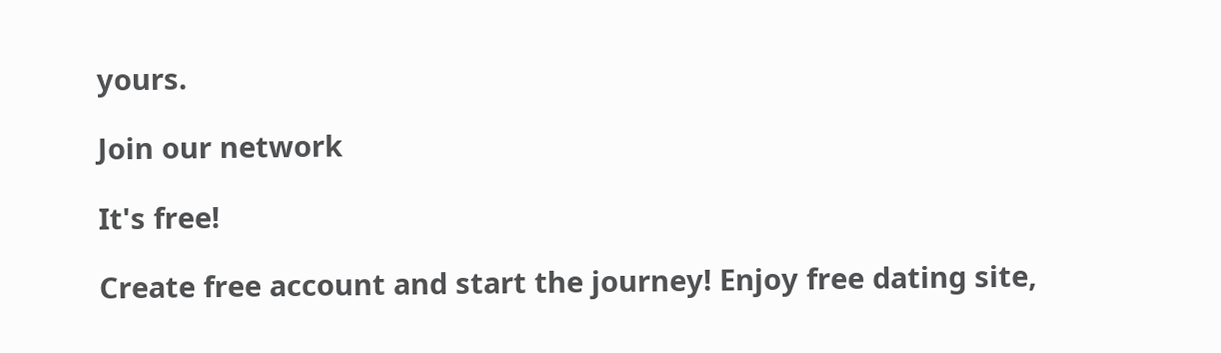yours.

Join our network

It's free!

Create free account and start the journey! Enjoy free dating site,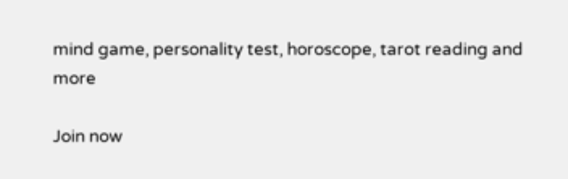mind game, personality test, horoscope, tarot reading and more

Join now